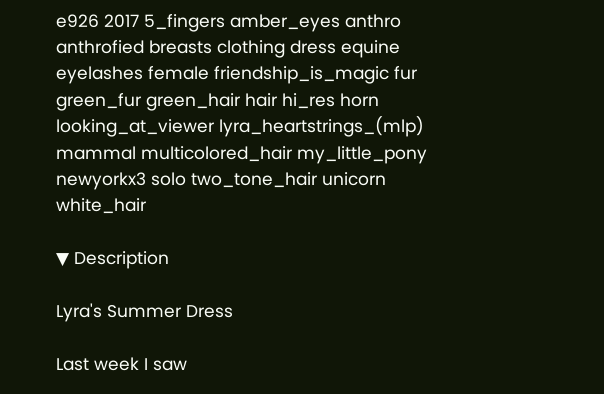e926 2017 5_fingers amber_eyes anthro anthrofied breasts clothing dress equine eyelashes female friendship_is_magic fur green_fur green_hair hair hi_res horn looking_at_viewer lyra_heartstrings_(mlp) mammal multicolored_hair my_little_pony newyorkx3 solo two_tone_hair unicorn white_hair

▼ Description

Lyra's Summer Dress

Last week I saw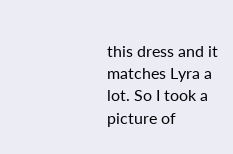this dress and it matches Lyra a lot. So I took a picture of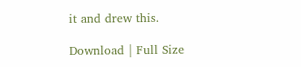it and drew this.

Download | Full Size